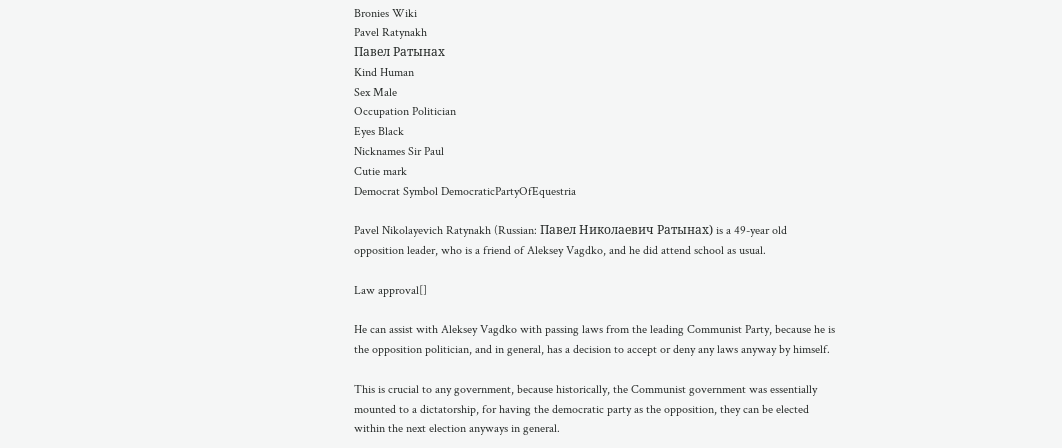Bronies Wiki
Pavel Ratynakh
Павел Ратынах
Kind Human
Sex Male
Occupation Politician
Eyes Black
Nicknames Sir Paul
Cutie mark
Democrat Symbol DemocraticPartyOfEquestria

Pavel Nikolayevich Ratynakh (Russian: Павел Николаевич Ратынах) is a 49-year old opposition leader, who is a friend of Aleksey Vagdko, and he did attend school as usual.

Law approval[]

He can assist with Aleksey Vagdko with passing laws from the leading Communist Party, because he is the opposition politician, and in general, has a decision to accept or deny any laws anyway by himself.

This is crucial to any government, because historically, the Communist government was essentially mounted to a dictatorship, for having the democratic party as the opposition, they can be elected within the next election anyways in general.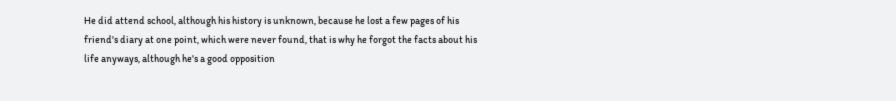He did attend school, although his history is unknown, because he lost a few pages of his friend's diary at one point, which were never found, that is why he forgot the facts about his life anyways, although he's a good opposition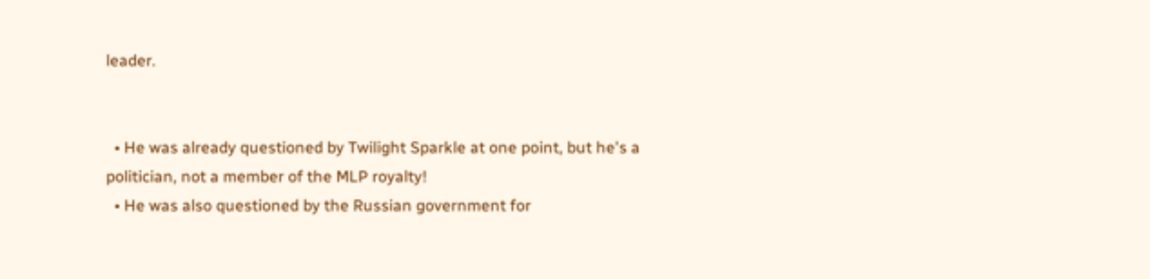leader.


  • He was already questioned by Twilight Sparkle at one point, but he's a politician, not a member of the MLP royalty!
  • He was also questioned by the Russian government for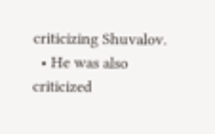criticizing Shuvalov.
  • He was also criticized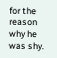for the reason why he was shy.